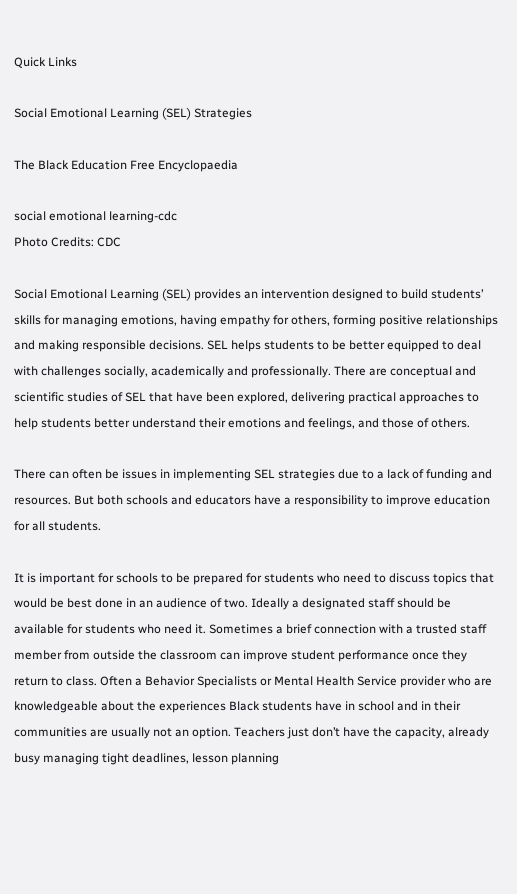Quick Links

Social Emotional Learning (SEL) Strategies

The Black Education Free Encyclopaedia

social emotional learning-cdc
Photo Credits: CDC

Social Emotional Learning (SEL) provides an intervention designed to build students’ skills for managing emotions, having empathy for others, forming positive relationships and making responsible decisions. SEL helps students to be better equipped to deal with challenges socially, academically and professionally. There are conceptual and scientific studies of SEL that have been explored, delivering practical approaches to help students better understand their emotions and feelings, and those of others.

There can often be issues in implementing SEL strategies due to a lack of funding and resources. But both schools and educators have a responsibility to improve education for all students.

It is important for schools to be prepared for students who need to discuss topics that would be best done in an audience of two. Ideally a designated staff should be available for students who need it. Sometimes a brief connection with a trusted staff member from outside the classroom can improve student performance once they return to class. Often a Behavior Specialists or Mental Health Service provider who are knowledgeable about the experiences Black students have in school and in their communities are usually not an option. Teachers just don’t have the capacity, already busy managing tight deadlines, lesson planning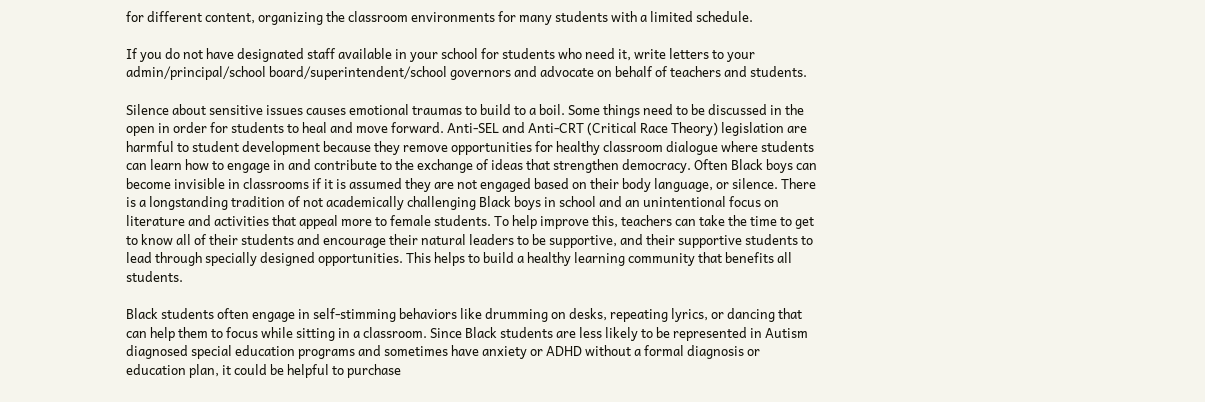for different content, organizing the classroom environments for many students with a limited schedule.

If you do not have designated staff available in your school for students who need it, write letters to your admin/principal/school board/superintendent/school governors and advocate on behalf of teachers and students.

Silence about sensitive issues causes emotional traumas to build to a boil. Some things need to be discussed in the open in order for students to heal and move forward. Anti-SEL and Anti-CRT (Critical Race Theory) legislation are harmful to student development because they remove opportunities for healthy classroom dialogue where students can learn how to engage in and contribute to the exchange of ideas that strengthen democracy. Often Black boys can become invisible in classrooms if it is assumed they are not engaged based on their body language, or silence. There is a longstanding tradition of not academically challenging Black boys in school and an unintentional focus on literature and activities that appeal more to female students. To help improve this, teachers can take the time to get to know all of their students and encourage their natural leaders to be supportive, and their supportive students to lead through specially designed opportunities. This helps to build a healthy learning community that benefits all students.

Black students often engage in self-stimming behaviors like drumming on desks, repeating lyrics, or dancing that can help them to focus while sitting in a classroom. Since Black students are less likely to be represented in Autism diagnosed special education programs and sometimes have anxiety or ADHD without a formal diagnosis or education plan, it could be helpful to purchase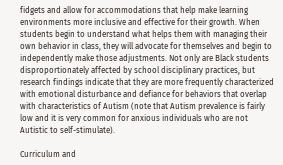fidgets and allow for accommodations that help make learning environments more inclusive and effective for their growth. When students begin to understand what helps them with managing their own behavior in class, they will advocate for themselves and begin to independently make those adjustments. Not only are Black students disproportionately affected by school disciplinary practices, but research findings indicate that they are more frequently characterized with emotional disturbance and defiance for behaviors that overlap with characteristics of Autism (note that Autism prevalence is fairly low and it is very common for anxious individuals who are not Autistic to self-stimulate).

Curriculum and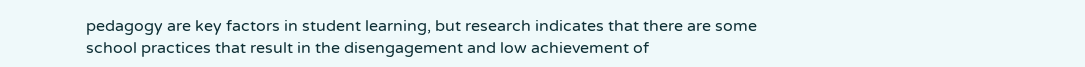pedagogy are key factors in student learning, but research indicates that there are some school practices that result in the disengagement and low achievement of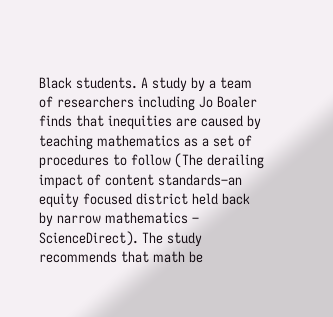Black students. A study by a team of researchers including Jo Boaler finds that inequities are caused by teaching mathematics as a set of procedures to follow (The derailing impact of content standards–an equity focused district held back by narrow mathematics – ScienceDirect). The study recommends that math be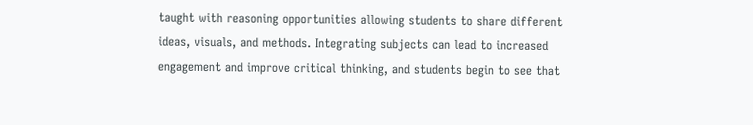taught with reasoning opportunities allowing students to share different ideas, visuals, and methods. Integrating subjects can lead to increased engagement and improve critical thinking, and students begin to see that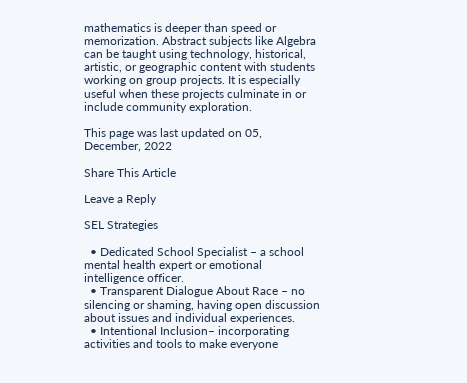mathematics is deeper than speed or memorization. Abstract subjects like Algebra can be taught using technology, historical, artistic, or geographic content with students working on group projects. It is especially useful when these projects culminate in or include community exploration.

This page was last updated on 05, December, 2022

Share This Article

Leave a Reply

SEL Strategies

  • Dedicated School Specialist – a school mental health expert or emotional intelligence officer.
  • Transparent Dialogue About Race – no silencing or shaming, having open discussion about issues and individual experiences.
  • Intentional Inclusion– incorporating activities and tools to make everyone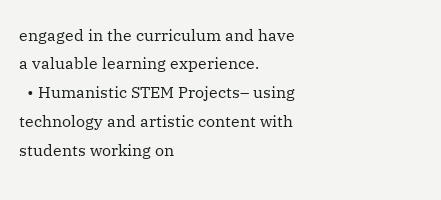engaged in the curriculum and have a valuable learning experience.
  • Humanistic STEM Projects– using technology and artistic content with students working on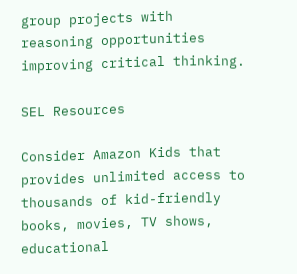group projects with reasoning opportunities improving critical thinking.

SEL Resources

Consider Amazon Kids that provides unlimited access to thousands of kid-friendly books, movies, TV shows, educational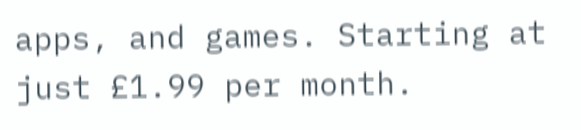apps, and games. Starting at just £1.99 per month.